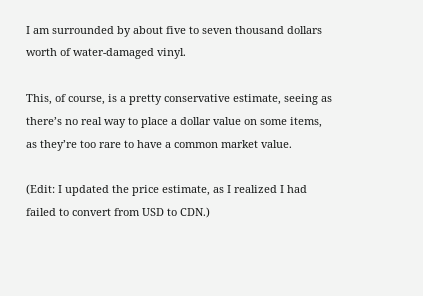I am surrounded by about five to seven thousand dollars worth of water-damaged vinyl.

This, of course, is a pretty conservative estimate, seeing as there’s no real way to place a dollar value on some items, as they’re too rare to have a common market value.

(Edit: I updated the price estimate, as I realized I had failed to convert from USD to CDN.)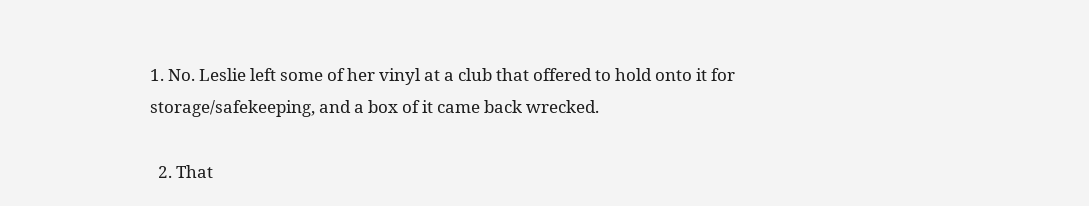1. No. Leslie left some of her vinyl at a club that offered to hold onto it for storage/safekeeping, and a box of it came back wrecked.

  2. That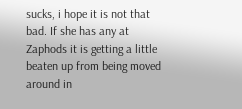sucks, i hope it is not that bad. If she has any at Zaphods it is getting a little beaten up from being moved around in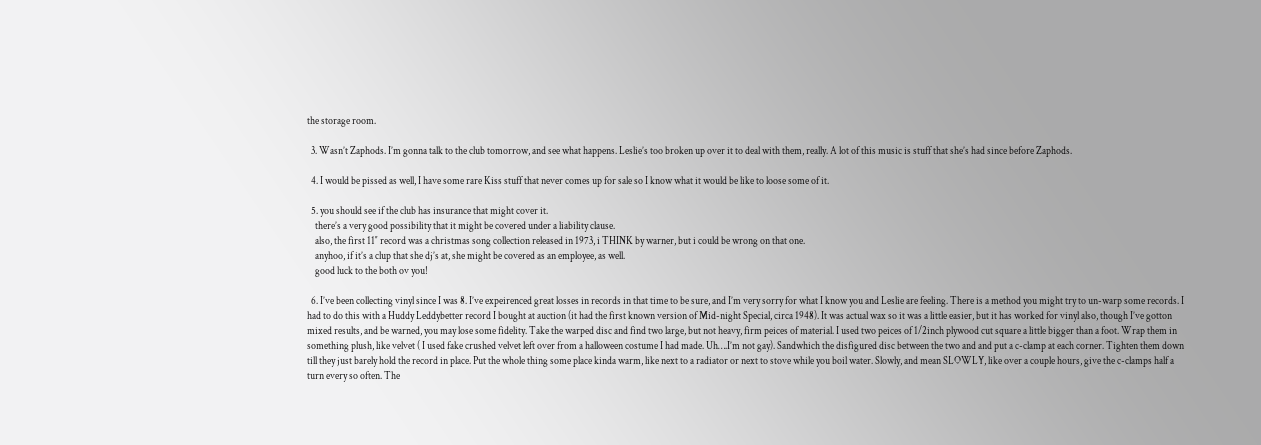the storage room.

  3. Wasn’t Zaphods. I’m gonna talk to the club tomorrow, and see what happens. Leslie’s too broken up over it to deal with them, really. A lot of this music is stuff that she’s had since before Zaphods.

  4. I would be pissed as well, I have some rare Kiss stuff that never comes up for sale so I know what it would be like to loose some of it.

  5. you should see if the club has insurance that might cover it.
    there’s a very good possibility that it might be covered under a liability clause.
    also, the first 11″ record was a christmas song collection released in 1973, i THINK by warner, but i could be wrong on that one.
    anyhoo, if it’s a clup that she dj’s at, she might be covered as an employee, as well.
    good luck to the both ov you!

  6. I’ve been collecting vinyl since I was 8. I’ve expeirenced great losses in records in that time to be sure, and I’m very sorry for what I know you and Leslie are feeling. There is a method you might try to un-warp some records. I had to do this with a Huddy Leddybetter record I bought at auction (it had the first known version of Mid-night Special, circa 1948). It was actual wax so it was a little easier, but it has worked for vinyl also, though I’ve gotton mixed results, and be warned, you may lose some fidelity. Take the warped disc and find two large, but not heavy, firm peices of material. I used two peices of 1/2inch plywood cut square a little bigger than a foot. Wrap them in something plush, like velvet ( I used fake crushed velvet left over from a halloween costume I had made. Uh….I’m not gay). Sandwhich the disfigured disc between the two and and put a c-clamp at each corner. Tighten them down till they just barely hold the record in place. Put the whole thing some place kinda warm, like next to a radiator or next to stove while you boil water. Slowly, and mean SLOWLY, like over a couple hours, give the c-clamps half a turn every so often. The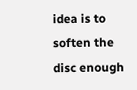idea is to soften the disc enough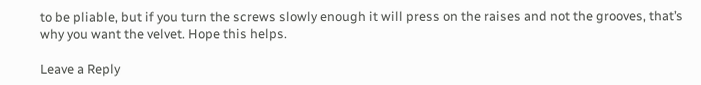to be pliable, but if you turn the screws slowly enough it will press on the raises and not the grooves, that’s why you want the velvet. Hope this helps.

Leave a Reply